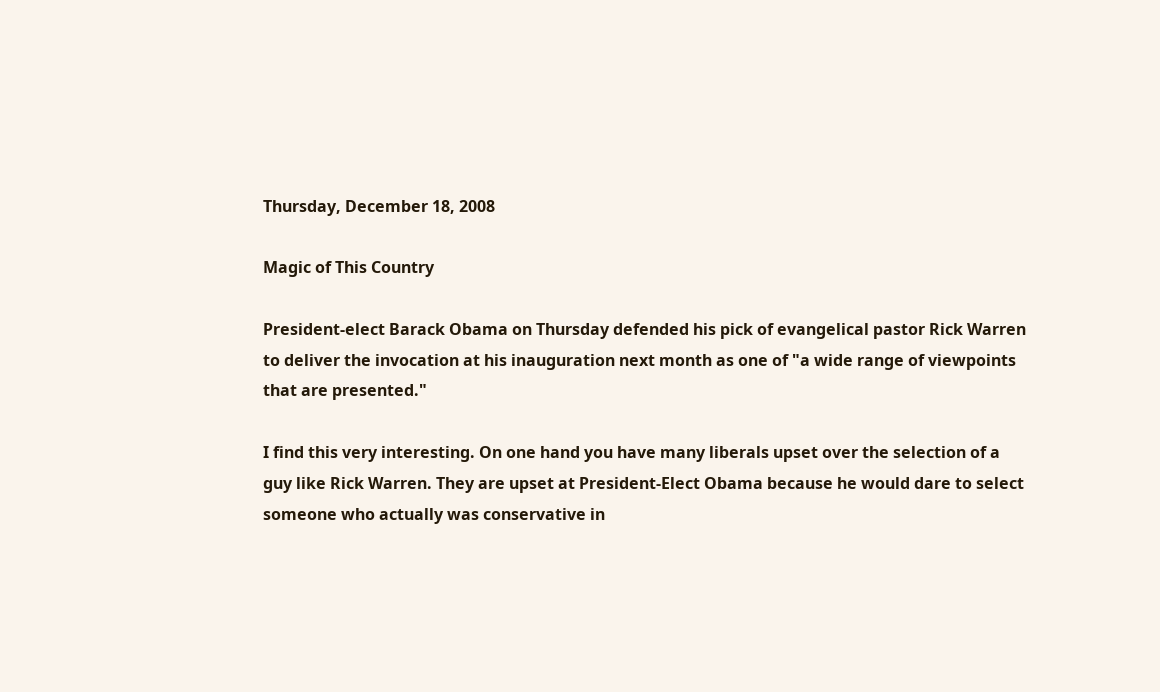Thursday, December 18, 2008

Magic of This Country

President-elect Barack Obama on Thursday defended his pick of evangelical pastor Rick Warren to deliver the invocation at his inauguration next month as one of "a wide range of viewpoints that are presented."

I find this very interesting. On one hand you have many liberals upset over the selection of a guy like Rick Warren. They are upset at President-Elect Obama because he would dare to select someone who actually was conservative in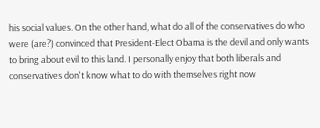his social values. On the other hand, what do all of the conservatives do who were (are?) convinced that President-Elect Obama is the devil and only wants to bring about evil to this land. I personally enjoy that both liberals and conservatives don't know what to do with themselves right now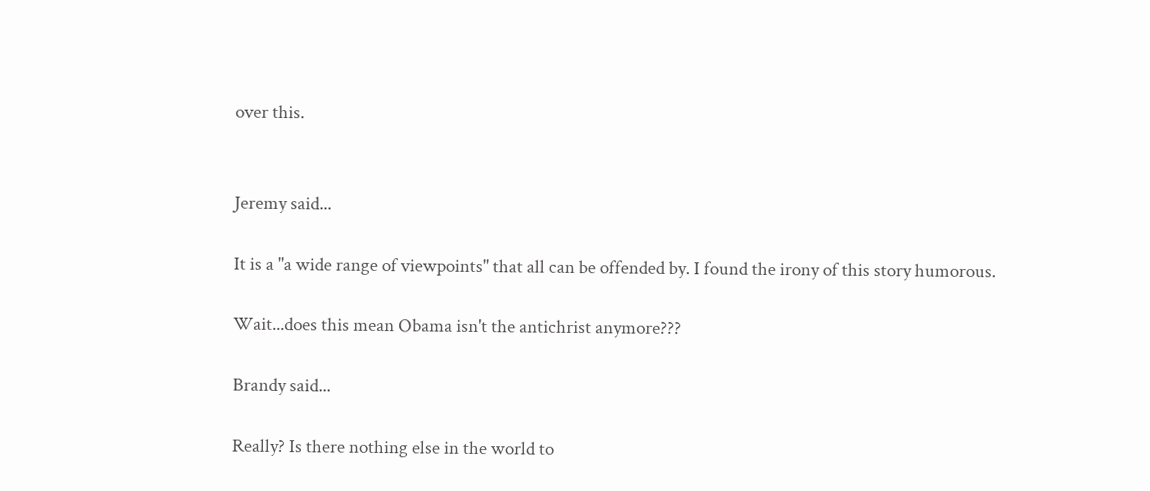over this.


Jeremy said...

It is a "a wide range of viewpoints" that all can be offended by. I found the irony of this story humorous.

Wait...does this mean Obama isn't the antichrist anymore???

Brandy said...

Really? Is there nothing else in the world to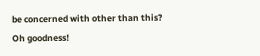be concerned with other than this?
Oh goodness!